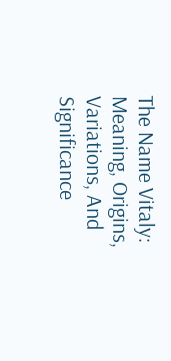The Name Vitaly: Meaning, Origins, Variations, And Significance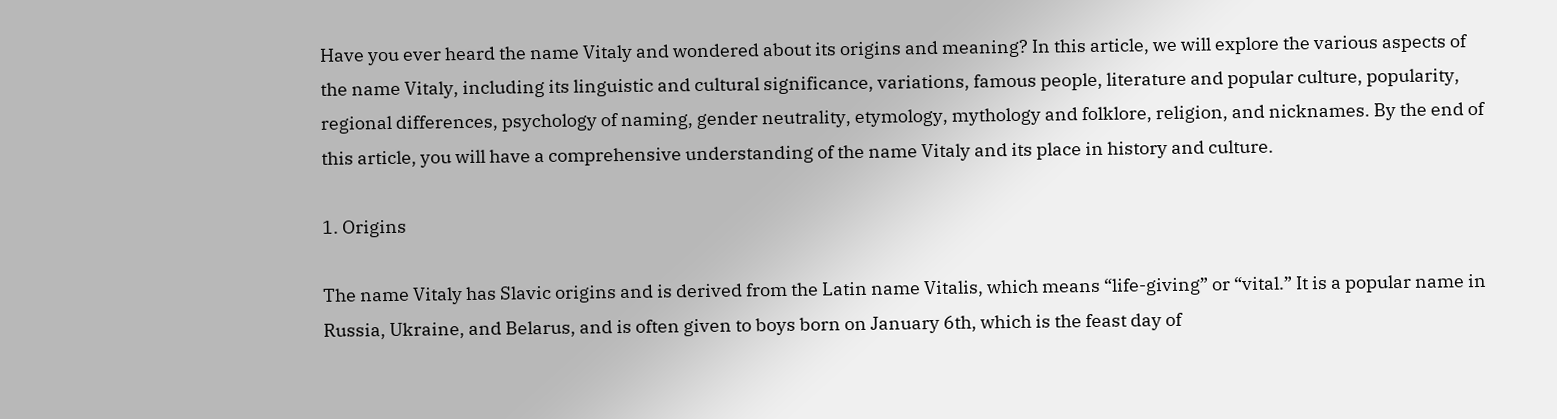Have you ever heard the name Vitaly and wondered about its origins and meaning? In this article, we will explore the various aspects of the name Vitaly, including its linguistic and cultural significance, variations, famous people, literature and popular culture, popularity, regional differences, psychology of naming, gender neutrality, etymology, mythology and folklore, religion, and nicknames. By the end of this article, you will have a comprehensive understanding of the name Vitaly and its place in history and culture.

1. Origins

The name Vitaly has Slavic origins and is derived from the Latin name Vitalis, which means “life-giving” or “vital.” It is a popular name in Russia, Ukraine, and Belarus, and is often given to boys born on January 6th, which is the feast day of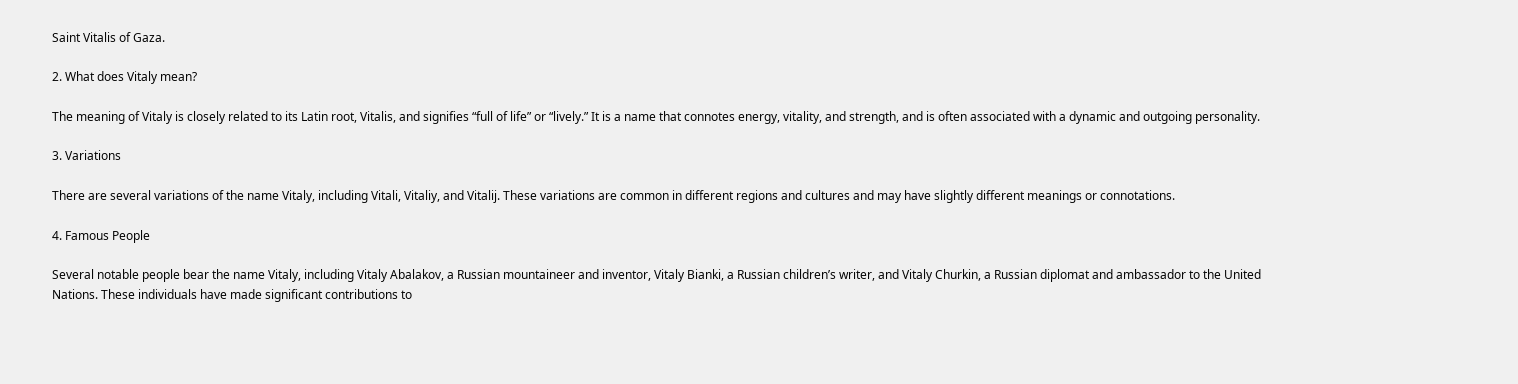Saint Vitalis of Gaza.

2. What does Vitaly mean?

The meaning of Vitaly is closely related to its Latin root, Vitalis, and signifies “full of life” or “lively.” It is a name that connotes energy, vitality, and strength, and is often associated with a dynamic and outgoing personality.

3. Variations

There are several variations of the name Vitaly, including Vitali, Vitaliy, and Vitalij. These variations are common in different regions and cultures and may have slightly different meanings or connotations.

4. Famous People

Several notable people bear the name Vitaly, including Vitaly Abalakov, a Russian mountaineer and inventor, Vitaly Bianki, a Russian children’s writer, and Vitaly Churkin, a Russian diplomat and ambassador to the United Nations. These individuals have made significant contributions to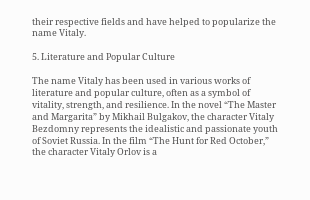their respective fields and have helped to popularize the name Vitaly.

5. Literature and Popular Culture

The name Vitaly has been used in various works of literature and popular culture, often as a symbol of vitality, strength, and resilience. In the novel “The Master and Margarita” by Mikhail Bulgakov, the character Vitaly Bezdomny represents the idealistic and passionate youth of Soviet Russia. In the film “The Hunt for Red October,” the character Vitaly Orlov is a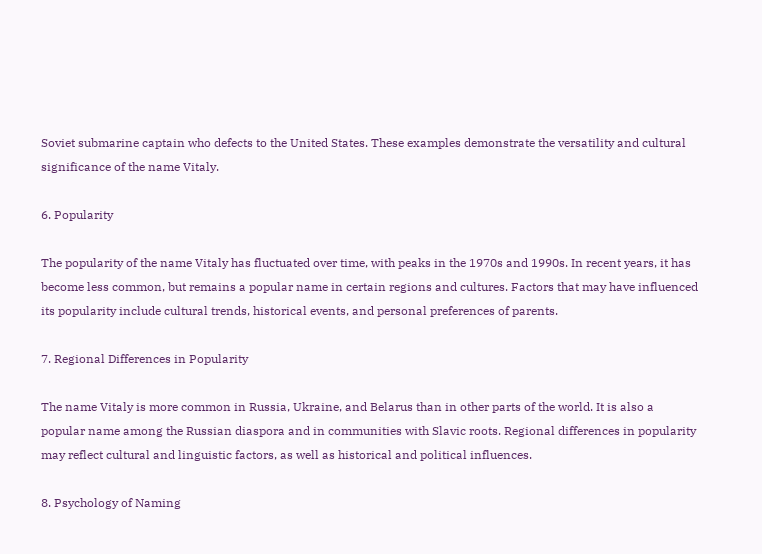Soviet submarine captain who defects to the United States. These examples demonstrate the versatility and cultural significance of the name Vitaly.

6. Popularity

The popularity of the name Vitaly has fluctuated over time, with peaks in the 1970s and 1990s. In recent years, it has become less common, but remains a popular name in certain regions and cultures. Factors that may have influenced its popularity include cultural trends, historical events, and personal preferences of parents.

7. Regional Differences in Popularity

The name Vitaly is more common in Russia, Ukraine, and Belarus than in other parts of the world. It is also a popular name among the Russian diaspora and in communities with Slavic roots. Regional differences in popularity may reflect cultural and linguistic factors, as well as historical and political influences.

8. Psychology of Naming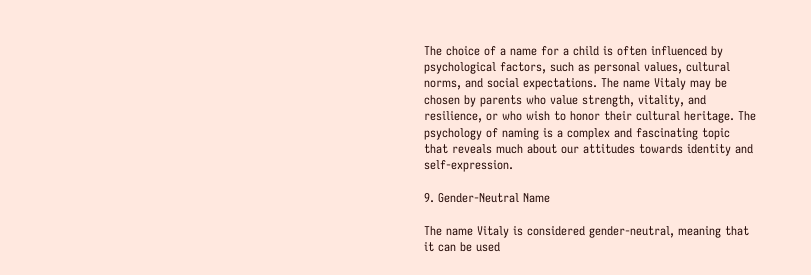The choice of a name for a child is often influenced by psychological factors, such as personal values, cultural norms, and social expectations. The name Vitaly may be chosen by parents who value strength, vitality, and resilience, or who wish to honor their cultural heritage. The psychology of naming is a complex and fascinating topic that reveals much about our attitudes towards identity and self-expression.

9. Gender-Neutral Name

The name Vitaly is considered gender-neutral, meaning that it can be used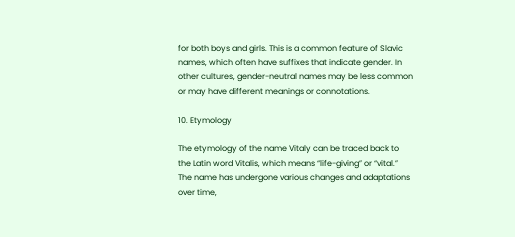for both boys and girls. This is a common feature of Slavic names, which often have suffixes that indicate gender. In other cultures, gender-neutral names may be less common or may have different meanings or connotations.

10. Etymology

The etymology of the name Vitaly can be traced back to the Latin word Vitalis, which means “life-giving” or “vital.” The name has undergone various changes and adaptations over time,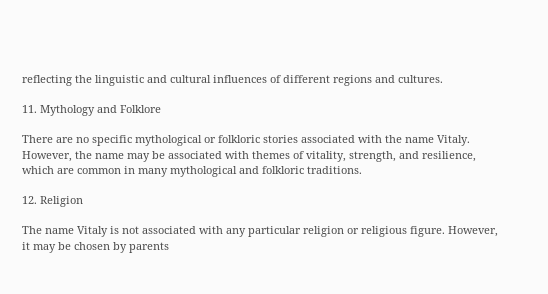reflecting the linguistic and cultural influences of different regions and cultures.

11. Mythology and Folklore

There are no specific mythological or folkloric stories associated with the name Vitaly. However, the name may be associated with themes of vitality, strength, and resilience, which are common in many mythological and folkloric traditions.

12. Religion

The name Vitaly is not associated with any particular religion or religious figure. However, it may be chosen by parents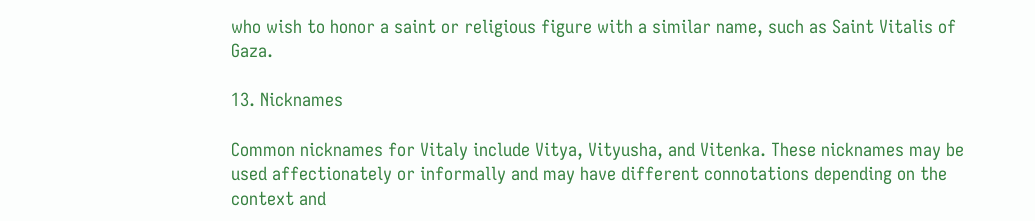who wish to honor a saint or religious figure with a similar name, such as Saint Vitalis of Gaza.

13. Nicknames

Common nicknames for Vitaly include Vitya, Vityusha, and Vitenka. These nicknames may be used affectionately or informally and may have different connotations depending on the context and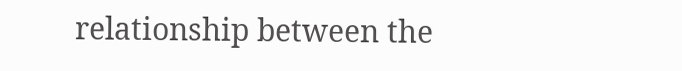relationship between the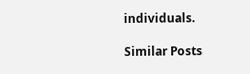individuals.

Similar Posts